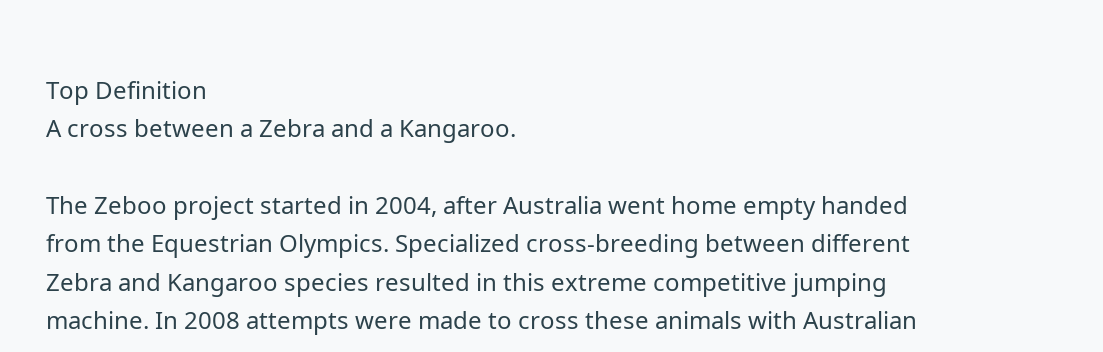Top Definition
A cross between a Zebra and a Kangaroo.

The Zeboo project started in 2004, after Australia went home empty handed from the Equestrian Olympics. Specialized cross-breeding between different Zebra and Kangaroo species resulted in this extreme competitive jumping machine. In 2008 attempts were made to cross these animals with Australian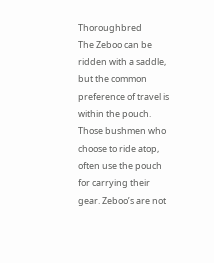Thoroughbred
The Zeboo can be ridden with a saddle, but the common preference of travel is within the pouch. Those bushmen who choose to ride atop, often use the pouch for carrying their gear. Zeboo’s are not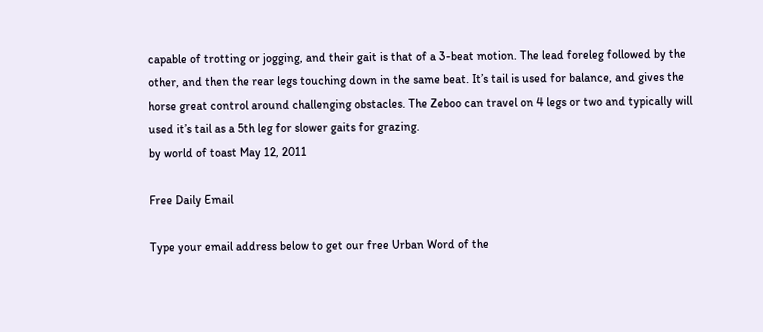capable of trotting or jogging, and their gait is that of a 3-beat motion. The lead foreleg followed by the other, and then the rear legs touching down in the same beat. It’s tail is used for balance, and gives the horse great control around challenging obstacles. The Zeboo can travel on 4 legs or two and typically will used it’s tail as a 5th leg for slower gaits for grazing.
by world of toast May 12, 2011

Free Daily Email

Type your email address below to get our free Urban Word of the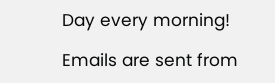Day every morning!

Emails are sent from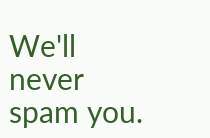We'll never spam you.